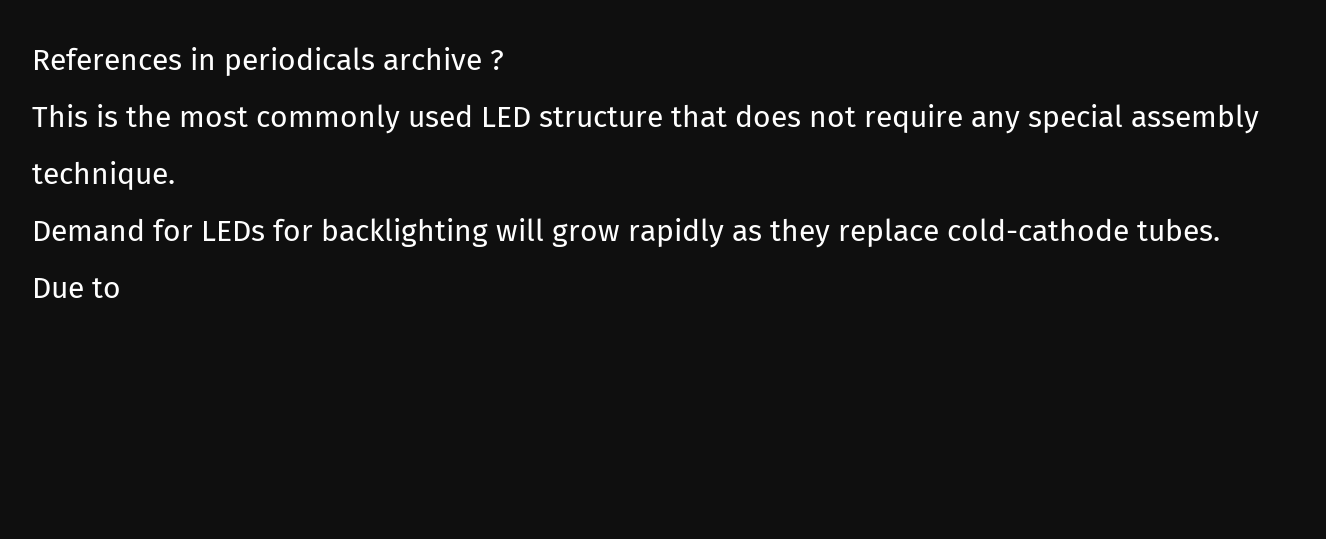References in periodicals archive ?
This is the most commonly used LED structure that does not require any special assembly technique.
Demand for LEDs for backlighting will grow rapidly as they replace cold-cathode tubes.
Due to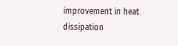improvement in heat dissipation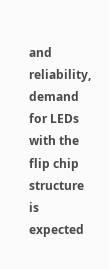and reliability, demand for LEDs with the flip chip structure is expected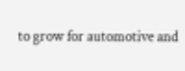to grow for automotive and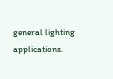general lighting applications.